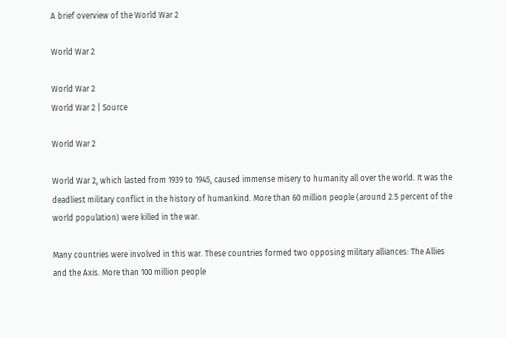A brief overview of the World War 2

World War 2

World War 2
World War 2 | Source

World War 2

World War 2, which lasted from 1939 to 1945, caused immense misery to humanity all over the world. It was the deadliest military conflict in the history of humankind. More than 60 million people (around 2.5 percent of the world population) were killed in the war.

Many countries were involved in this war. These countries formed two opposing military alliances: The Allies and the Axis. More than 100 million people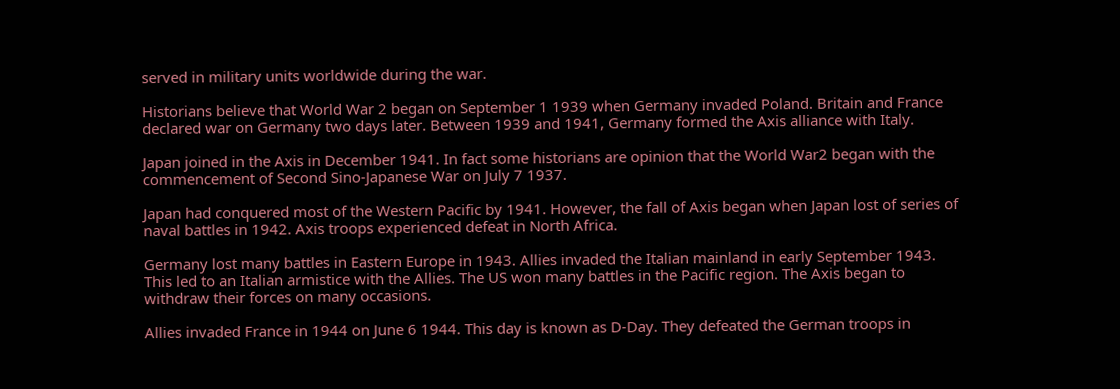served in military units worldwide during the war.

Historians believe that World War 2 began on September 1 1939 when Germany invaded Poland. Britain and France declared war on Germany two days later. Between 1939 and 1941, Germany formed the Axis alliance with Italy.

Japan joined in the Axis in December 1941. In fact some historians are opinion that the World War2 began with the commencement of Second Sino-Japanese War on July 7 1937.

Japan had conquered most of the Western Pacific by 1941. However, the fall of Axis began when Japan lost of series of naval battles in 1942. Axis troops experienced defeat in North Africa.

Germany lost many battles in Eastern Europe in 1943. Allies invaded the Italian mainland in early September 1943. This led to an Italian armistice with the Allies. The US won many battles in the Pacific region. The Axis began to withdraw their forces on many occasions.

Allies invaded France in 1944 on June 6 1944. This day is known as D-Day. They defeated the German troops in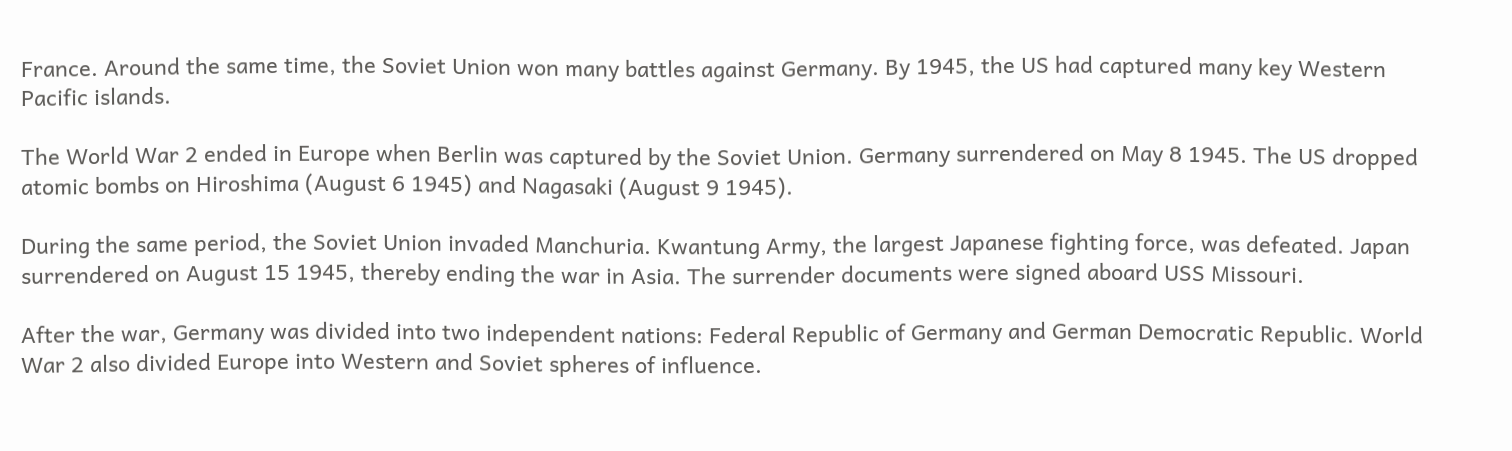France. Around the same time, the Soviet Union won many battles against Germany. By 1945, the US had captured many key Western Pacific islands.

The World War 2 ended in Europe when Berlin was captured by the Soviet Union. Germany surrendered on May 8 1945. The US dropped atomic bombs on Hiroshima (August 6 1945) and Nagasaki (August 9 1945).

During the same period, the Soviet Union invaded Manchuria. Kwantung Army, the largest Japanese fighting force, was defeated. Japan surrendered on August 15 1945, thereby ending the war in Asia. The surrender documents were signed aboard USS Missouri.

After the war, Germany was divided into two independent nations: Federal Republic of Germany and German Democratic Republic. World War 2 also divided Europe into Western and Soviet spheres of influence.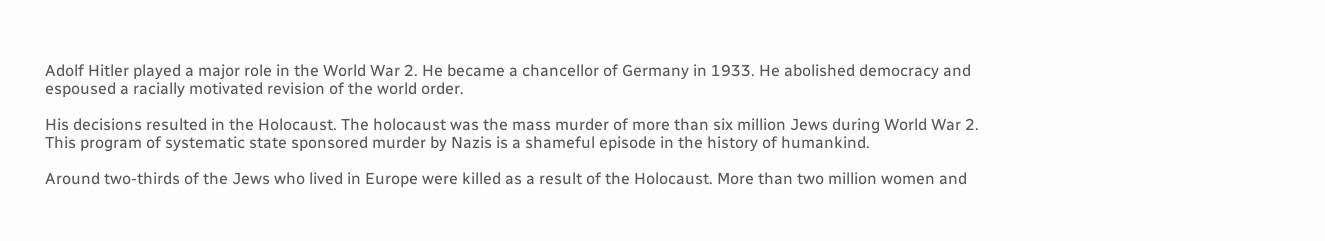Adolf Hitler played a major role in the World War 2. He became a chancellor of Germany in 1933. He abolished democracy and espoused a racially motivated revision of the world order.

His decisions resulted in the Holocaust. The holocaust was the mass murder of more than six million Jews during World War 2. This program of systematic state sponsored murder by Nazis is a shameful episode in the history of humankind.

Around two-thirds of the Jews who lived in Europe were killed as a result of the Holocaust. More than two million women and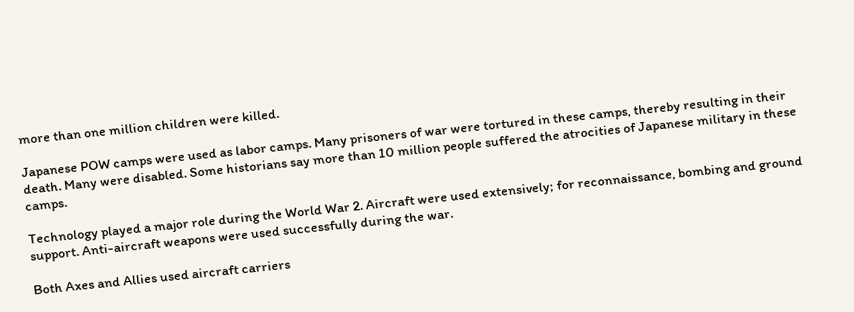more than one million children were killed.

Japanese POW camps were used as labor camps. Many prisoners of war were tortured in these camps, thereby resulting in their death. Many were disabled. Some historians say more than 10 million people suffered the atrocities of Japanese military in these camps.

Technology played a major role during the World War 2. Aircraft were used extensively; for reconnaissance, bombing and ground support. Anti-aircraft weapons were used successfully during the war.

Both Axes and Allies used aircraft carriers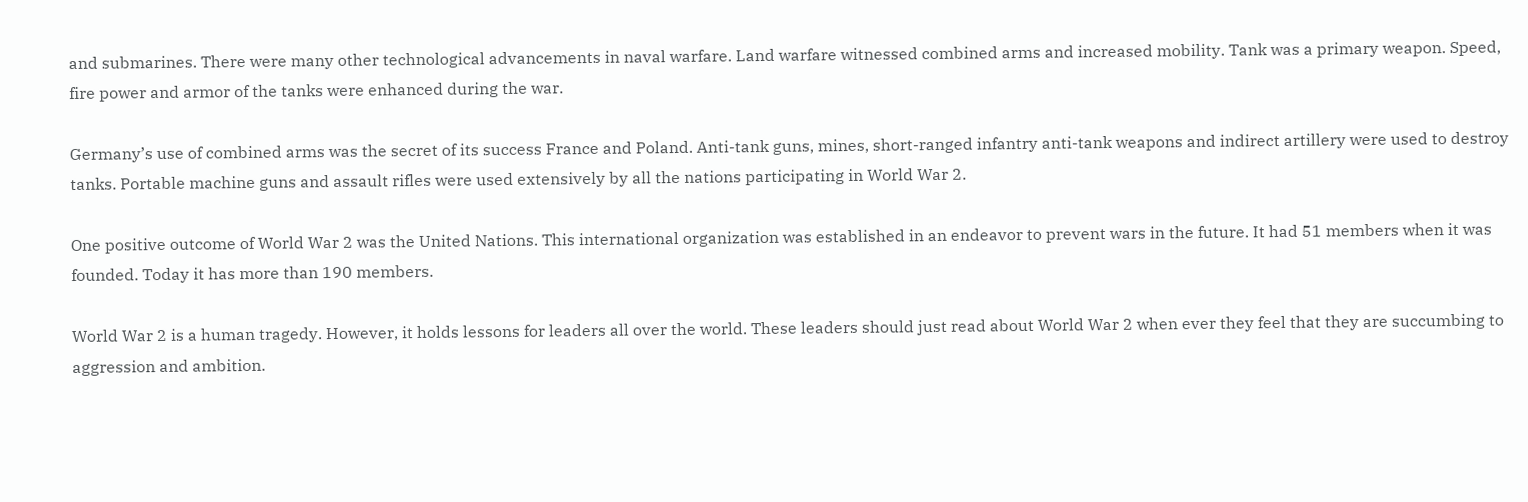and submarines. There were many other technological advancements in naval warfare. Land warfare witnessed combined arms and increased mobility. Tank was a primary weapon. Speed, fire power and armor of the tanks were enhanced during the war.

Germany’s use of combined arms was the secret of its success France and Poland. Anti-tank guns, mines, short-ranged infantry anti-tank weapons and indirect artillery were used to destroy tanks. Portable machine guns and assault rifles were used extensively by all the nations participating in World War 2.

One positive outcome of World War 2 was the United Nations. This international organization was established in an endeavor to prevent wars in the future. It had 51 members when it was founded. Today it has more than 190 members.

World War 2 is a human tragedy. However, it holds lessons for leaders all over the world. These leaders should just read about World War 2 when ever they feel that they are succumbing to aggression and ambition.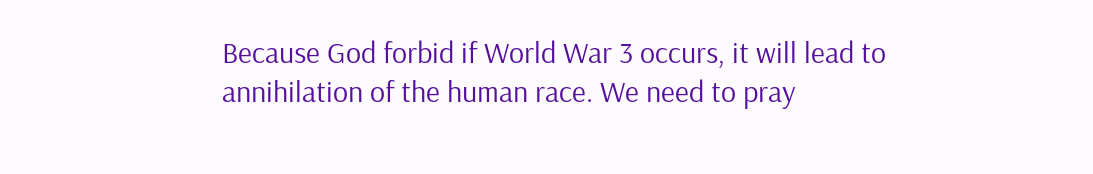Because God forbid if World War 3 occurs, it will lead to annihilation of the human race. We need to pray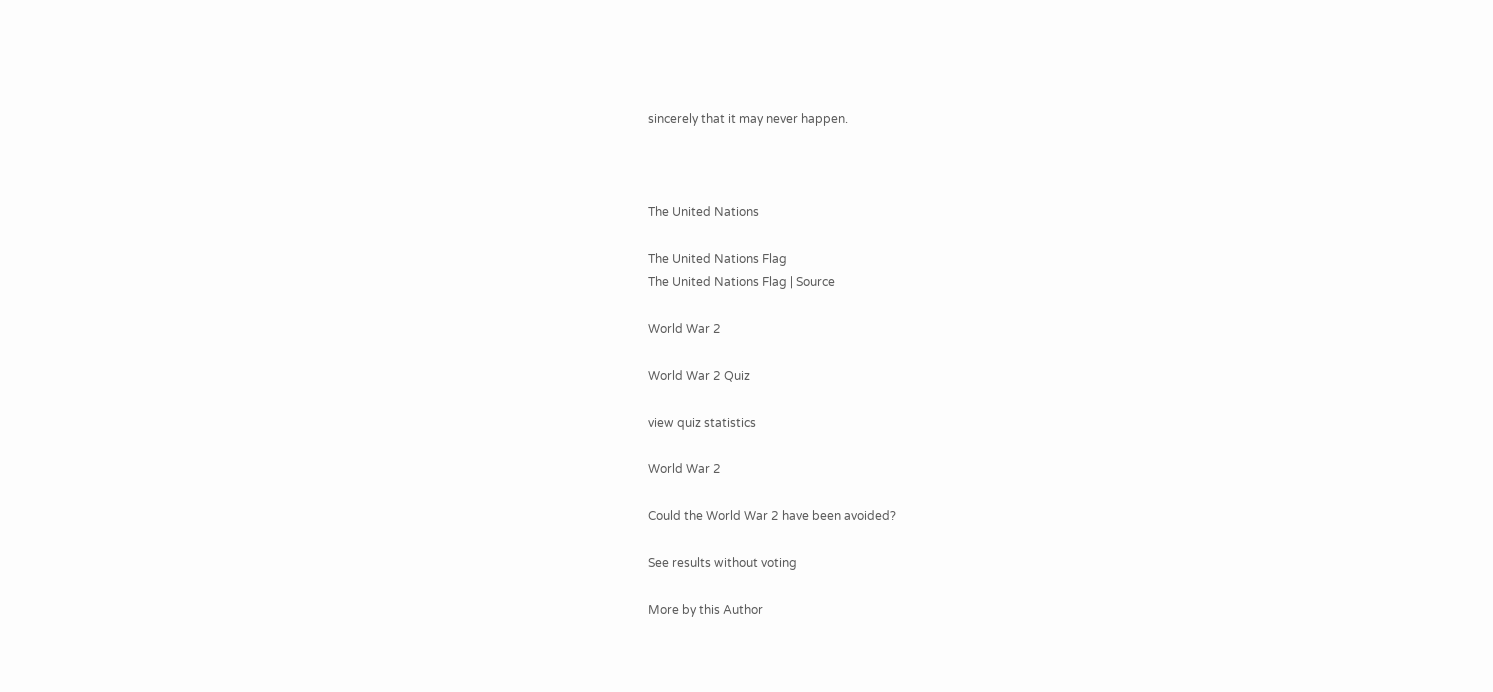sincerely that it may never happen.



The United Nations

The United Nations Flag
The United Nations Flag | Source

World War 2

World War 2 Quiz

view quiz statistics

World War 2

Could the World War 2 have been avoided?

See results without voting

More by this Author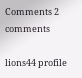Comments 2 comments

lions44 profile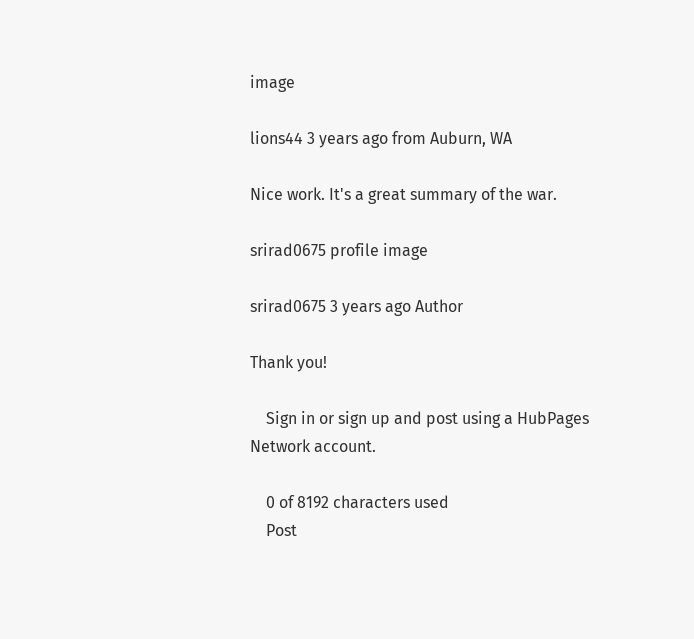image

lions44 3 years ago from Auburn, WA

Nice work. It's a great summary of the war.

srirad0675 profile image

srirad0675 3 years ago Author

Thank you!

    Sign in or sign up and post using a HubPages Network account.

    0 of 8192 characters used
    Post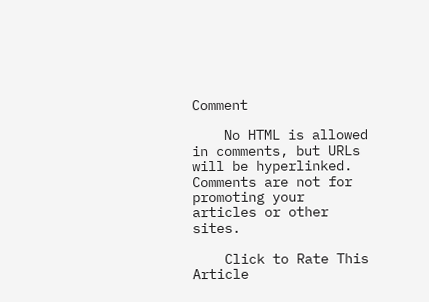Comment

    No HTML is allowed in comments, but URLs will be hyperlinked. Comments are not for promoting your articles or other sites.

    Click to Rate This Article